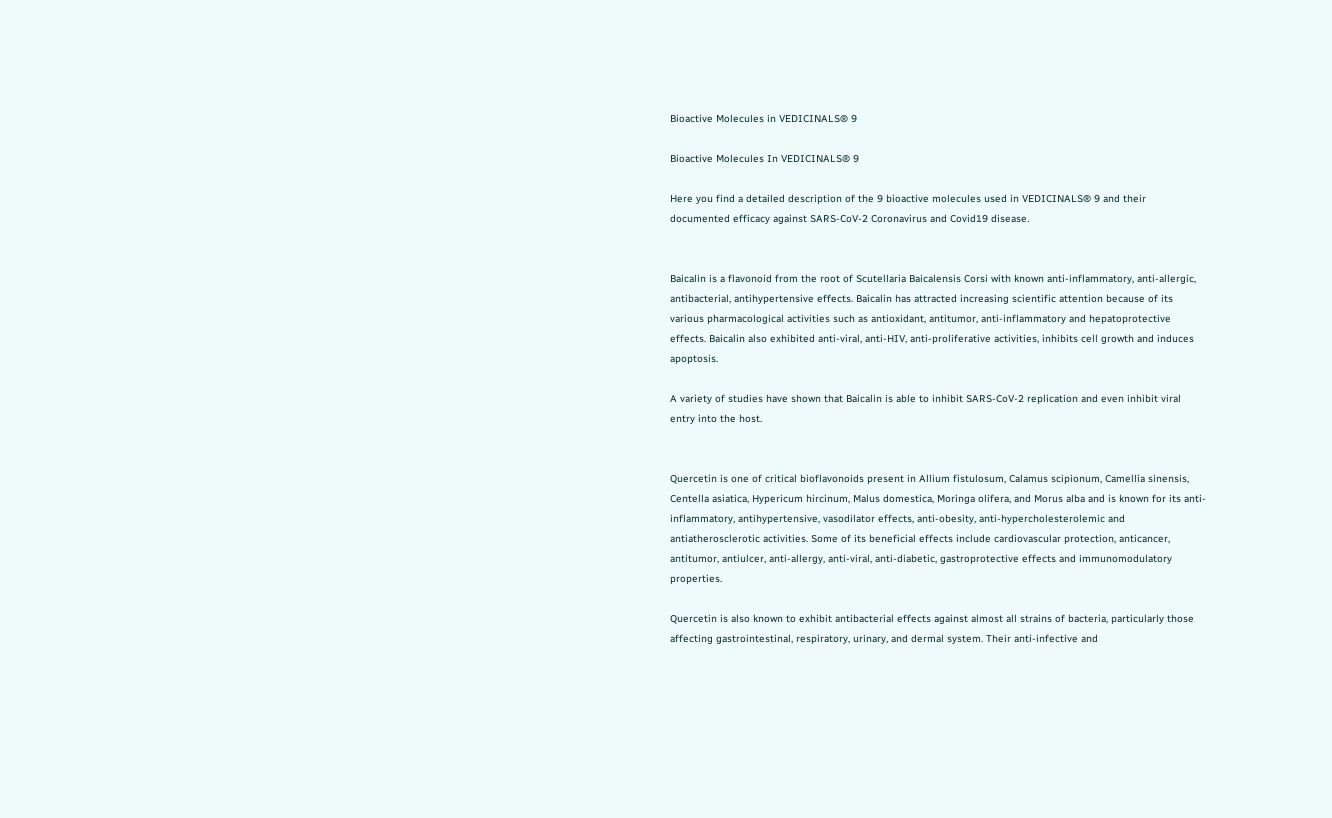Bioactive Molecules in VEDICINALS® 9

Bioactive Molecules In VEDICINALS® 9

Here you find a detailed description of the 9 bioactive molecules used in VEDICINALS® 9 and their documented efficacy against SARS-CoV-2 Coronavirus and Covid19 disease.


Baicalin is a flavonoid from the root of Scutellaria Baicalensis Corsi with known anti-inflammatory, anti-allergic, antibacterial, antihypertensive effects. Baicalin has attracted increasing scientific attention because of its various pharmacological activities such as antioxidant, antitumor, anti-inflammatory and hepatoprotective effects. Baicalin also exhibited anti-viral, anti-HIV, anti-proliferative activities, inhibits cell growth and induces apoptosis.

A variety of studies have shown that Baicalin is able to inhibit SARS-CoV-2 replication and even inhibit viral entry into the host.


Quercetin is one of critical bioflavonoids present in Allium fistulosum, Calamus scipionum, Camellia sinensis, Centella asiatica, Hypericum hircinum, Malus domestica, Moringa olifera, and Morus alba and is known for its anti-inflammatory, antihypertensive, vasodilator effects, anti-obesity, anti-hypercholesterolemic and antiatherosclerotic activities. Some of its beneficial effects include cardiovascular protection, anticancer, antitumor, antiulcer, anti-allergy, anti-viral, anti-diabetic, gastroprotective effects and immunomodulatory properties.

Quercetin is also known to exhibit antibacterial effects against almost all strains of bacteria, particularly those affecting gastrointestinal, respiratory, urinary, and dermal system. Their anti-infective and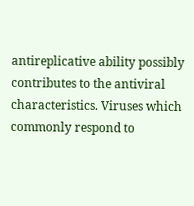antireplicative ability possibly contributes to the antiviral characteristics. Viruses which commonly respond to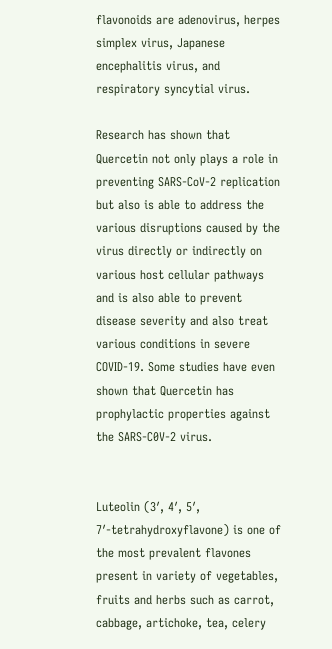flavonoids are adenovirus, herpes simplex virus, Japanese encephalitis virus, and respiratory syncytial virus.

Research has shown that Quercetin not only plays a role in preventing SARS-CoV-2 replication but also is able to address the various disruptions caused by the virus directly or indirectly on various host cellular pathways and is also able to prevent disease severity and also treat various conditions in severe COVID-19. Some studies have even shown that Quercetin has prophylactic properties against the SARS-C0V-2 virus.


Luteolin (3′, 4′, 5′, 7′-tetrahydroxyflavone) is one of the most prevalent flavones present in variety of vegetables, fruits and herbs such as carrot, cabbage, artichoke, tea, celery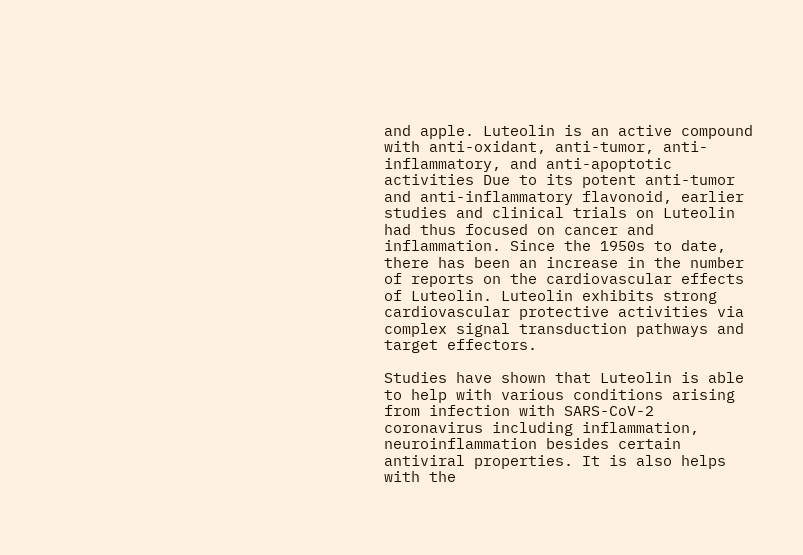and apple. Luteolin is an active compound with anti-oxidant, anti-tumor, anti-inflammatory, and anti-apoptotic activities Due to its potent anti-tumor and anti-inflammatory flavonoid, earlier studies and clinical trials on Luteolin had thus focused on cancer and inflammation. Since the 1950s to date, there has been an increase in the number of reports on the cardiovascular effects of Luteolin. Luteolin exhibits strong cardiovascular protective activities via complex signal transduction pathways and target effectors.

Studies have shown that Luteolin is able to help with various conditions arising from infection with SARS-CoV-2 coronavirus including inflammation, neuroinflammation besides certain antiviral properties. It is also helps with the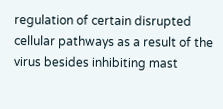regulation of certain disrupted cellular pathways as a result of the virus besides inhibiting mast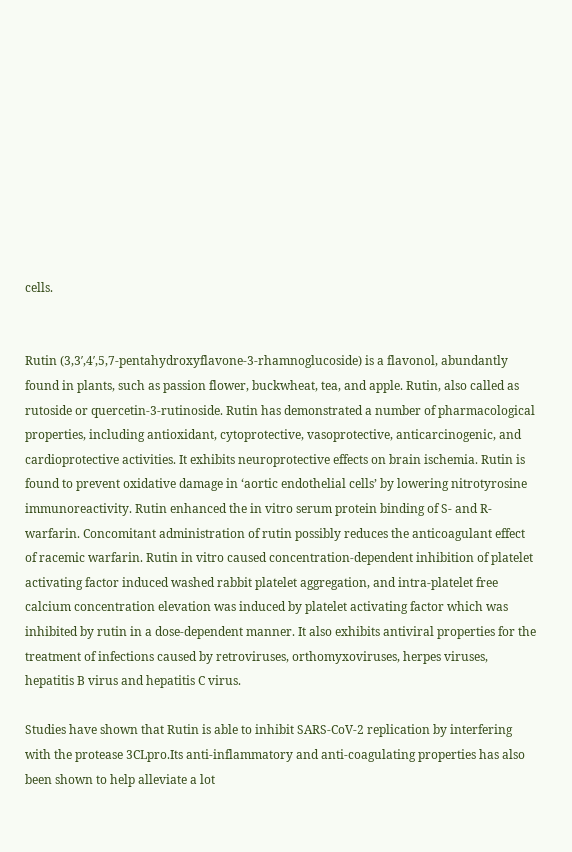cells.


Rutin (3,3′,4′,5,7-pentahydroxyflavone-3-rhamnoglucoside) is a flavonol, abundantly found in plants, such as passion flower, buckwheat, tea, and apple. Rutin, also called as rutoside or quercetin-3-rutinoside. Rutin has demonstrated a number of pharmacological properties, including antioxidant, cytoprotective, vasoprotective, anticarcinogenic, and cardioprotective activities. It exhibits neuroprotective effects on brain ischemia. Rutin is found to prevent oxidative damage in ‘aortic endothelial cells’ by lowering nitrotyrosine immunoreactivity. Rutin enhanced the in vitro serum protein binding of S- and R-warfarin. Concomitant administration of rutin possibly reduces the anticoagulant effect of racemic warfarin. Rutin in vitro caused concentration-dependent inhibition of platelet activating factor induced washed rabbit platelet aggregation, and intra-platelet free calcium concentration elevation was induced by platelet activating factor which was inhibited by rutin in a dose-dependent manner. It also exhibits antiviral properties for the treatment of infections caused by retroviruses, orthomyxoviruses, herpes viruses, hepatitis B virus and hepatitis C virus.

Studies have shown that Rutin is able to inhibit SARS-CoV-2 replication by interfering with the protease 3CLpro.Its anti-inflammatory and anti-coagulating properties has also been shown to help alleviate a lot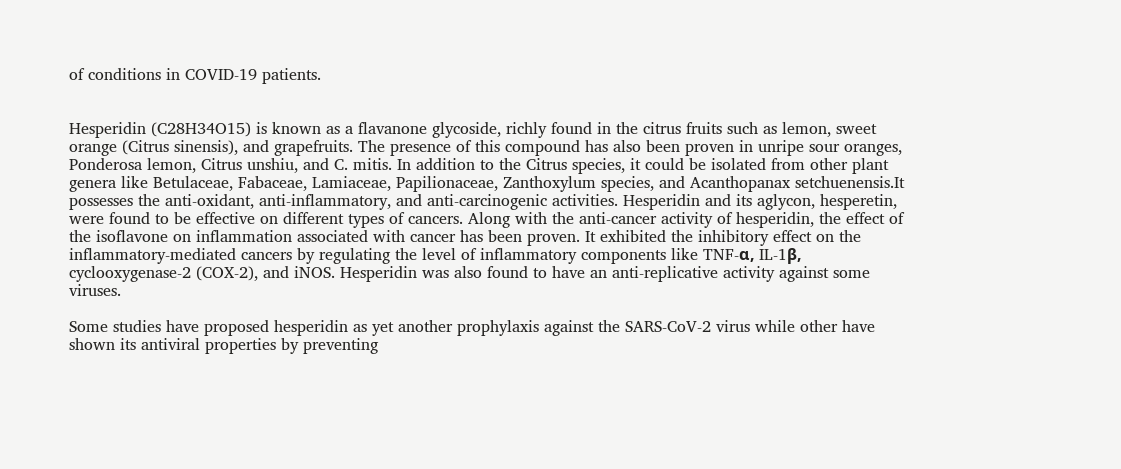of conditions in COVID-19 patients.


Hesperidin (C28H34O15) is known as a flavanone glycoside, richly found in the citrus fruits such as lemon, sweet orange (Citrus sinensis), and grapefruits. The presence of this compound has also been proven in unripe sour oranges, Ponderosa lemon, Citrus unshiu, and C. mitis. In addition to the Citrus species, it could be isolated from other plant genera like Betulaceae, Fabaceae, Lamiaceae, Papilionaceae, Zanthoxylum species, and Acanthopanax setchuenensis.It possesses the anti-oxidant, anti-inflammatory, and anti-carcinogenic activities. Hesperidin and its aglycon, hesperetin, were found to be effective on different types of cancers. Along with the anti-cancer activity of hesperidin, the effect of the isoflavone on inflammation associated with cancer has been proven. It exhibited the inhibitory effect on the inflammatory-mediated cancers by regulating the level of inflammatory components like TNF-α, IL-1β, cyclooxygenase-2 (COX-2), and iNOS. Hesperidin was also found to have an anti-replicative activity against some viruses.

Some studies have proposed hesperidin as yet another prophylaxis against the SARS-CoV-2 virus while other have shown its antiviral properties by preventing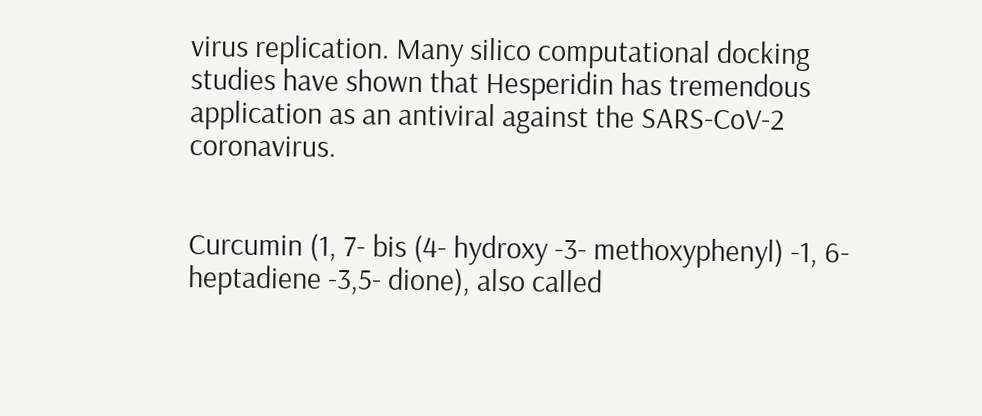virus replication. Many silico computational docking studies have shown that Hesperidin has tremendous application as an antiviral against the SARS-CoV-2 coronavirus.


Curcumin (1, 7- bis (4- hydroxy -3- methoxyphenyl) -1, 6-heptadiene -3,5- dione), also called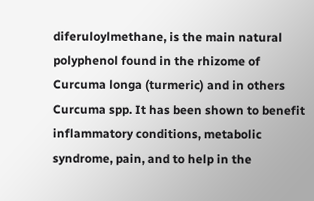diferuloylmethane, is the main natural polyphenol found in the rhizome of Curcuma longa (turmeric) and in others Curcuma spp. It has been shown to benefit inflammatory conditions, metabolic syndrome, pain, and to help in the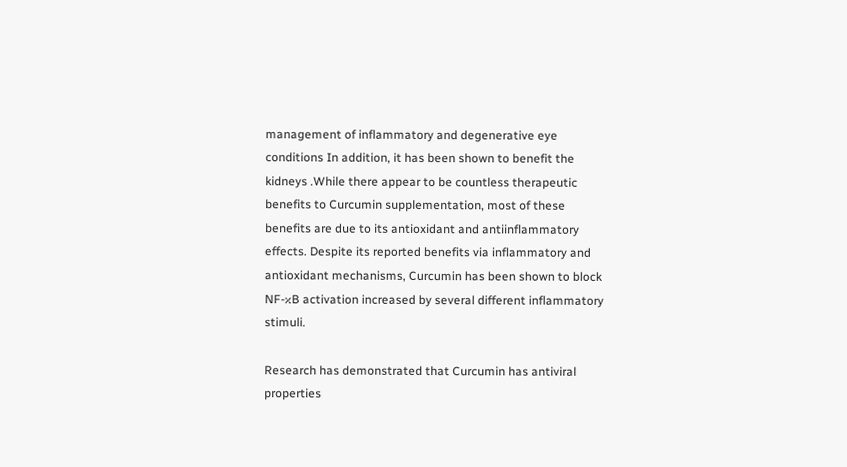management of inflammatory and degenerative eye conditions In addition, it has been shown to benefit the kidneys .While there appear to be countless therapeutic benefits to Curcumin supplementation, most of these benefits are due to its antioxidant and antiinflammatory effects. Despite its reported benefits via inflammatory and antioxidant mechanisms, Curcumin has been shown to block NF-κB activation increased by several different inflammatory stimuli.

Research has demonstrated that Curcumin has antiviral properties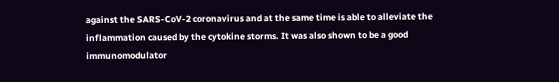against the SARS-CoV-2 coronavirus and at the same time is able to alleviate the inflammation caused by the cytokine storms. It was also shown to be a good immunomodulator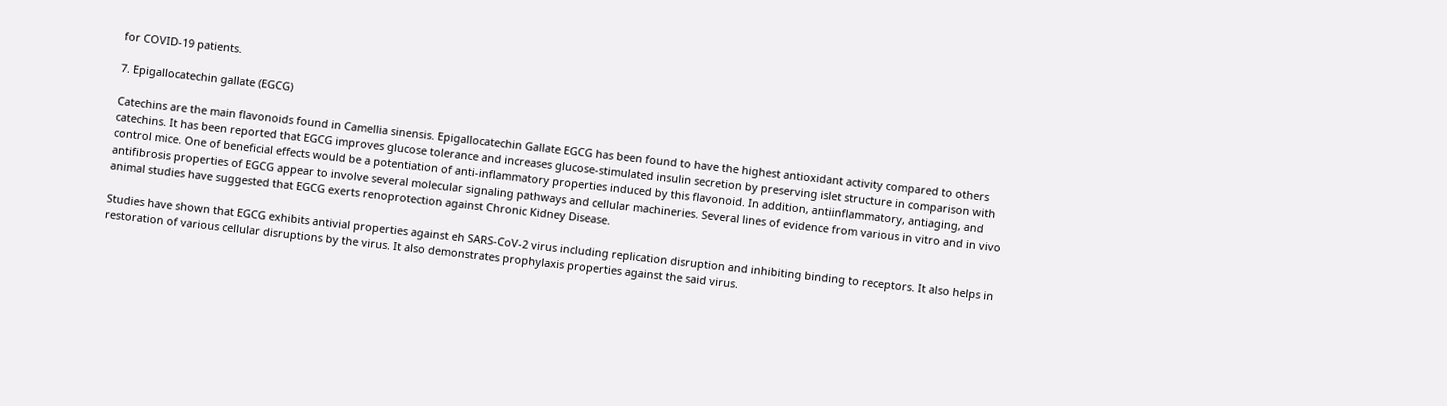for COVID-19 patients.

7. Epigallocatechin gallate (EGCG)

Catechins are the main flavonoids found in Camellia sinensis. Epigallocatechin Gallate EGCG has been found to have the highest antioxidant activity compared to others catechins. It has been reported that EGCG improves glucose tolerance and increases glucose-stimulated insulin secretion by preserving islet structure in comparison with control mice. One of beneficial effects would be a potentiation of anti-inflammatory properties induced by this flavonoid. In addition, antiinflammatory, antiaging, and antifibrosis properties of EGCG appear to involve several molecular signaling pathways and cellular machineries. Several lines of evidence from various in vitro and in vivo animal studies have suggested that EGCG exerts renoprotection against Chronic Kidney Disease.

Studies have shown that EGCG exhibits antivial properties against eh SARS-CoV-2 virus including replication disruption and inhibiting binding to receptors. It also helps in restoration of various cellular disruptions by the virus. It also demonstrates prophylaxis properties against the said virus.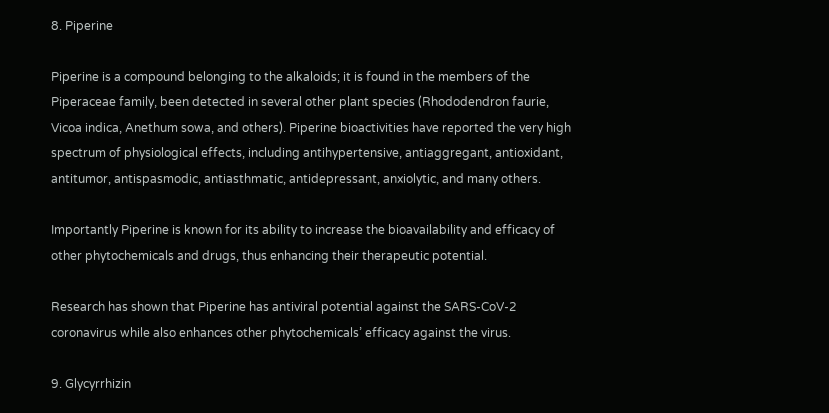8. Piperine

Piperine is a compound belonging to the alkaloids; it is found in the members of the Piperaceae family, been detected in several other plant species (Rhododendron faurie, Vicoa indica, Anethum sowa, and others). Piperine bioactivities have reported the very high spectrum of physiological effects, including antihypertensive, antiaggregant, antioxidant, antitumor, antispasmodic, antiasthmatic, antidepressant, anxiolytic, and many others.

Importantly Piperine is known for its ability to increase the bioavailability and efficacy of other phytochemicals and drugs, thus enhancing their therapeutic potential.

Research has shown that Piperine has antiviral potential against the SARS-CoV-2 coronavirus while also enhances other phytochemicals’ efficacy against the virus.

9. Glycyrrhizin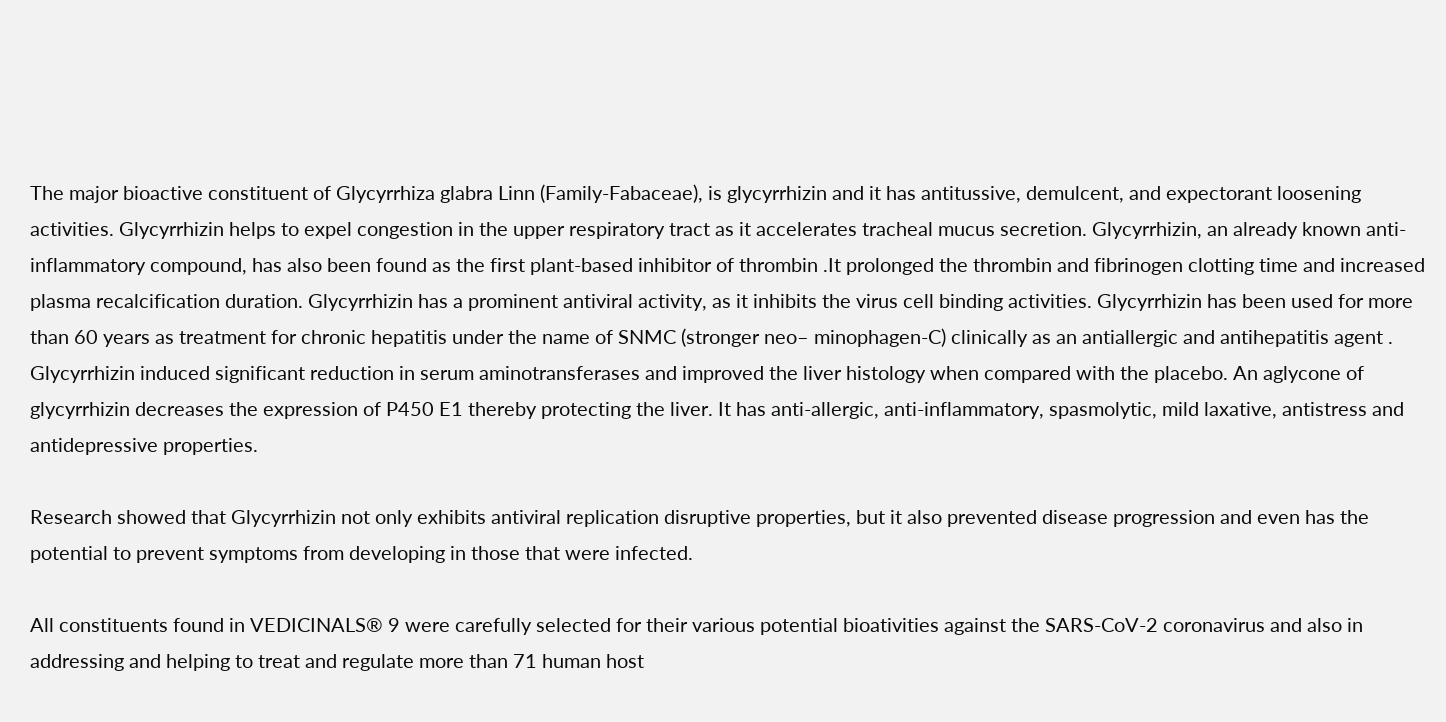The major bioactive constituent of Glycyrrhiza glabra Linn (Family-Fabaceae), is glycyrrhizin and it has antitussive, demulcent, and expectorant loosening activities. Glycyrrhizin helps to expel congestion in the upper respiratory tract as it accelerates tracheal mucus secretion. Glycyrrhizin, an already known anti-inflammatory compound, has also been found as the first plant-based inhibitor of thrombin .It prolonged the thrombin and fibrinogen clotting time and increased plasma recalcification duration. Glycyrrhizin has a prominent antiviral activity, as it inhibits the virus cell binding activities. Glycyrrhizin has been used for more than 60 years as treatment for chronic hepatitis under the name of SNMC (stronger neo– minophagen-C) clinically as an antiallergic and antihepatitis agent . Glycyrrhizin induced significant reduction in serum aminotransferases and improved the liver histology when compared with the placebo. An aglycone of glycyrrhizin decreases the expression of P450 E1 thereby protecting the liver. It has anti-allergic, anti-inflammatory, spasmolytic, mild laxative, antistress and antidepressive properties.

Research showed that Glycyrrhizin not only exhibits antiviral replication disruptive properties, but it also prevented disease progression and even has the potential to prevent symptoms from developing in those that were infected.

All constituents found in VEDICINALS® 9 were carefully selected for their various potential bioativities against the SARS-CoV-2 coronavirus and also in addressing and helping to treat and regulate more than 71 human host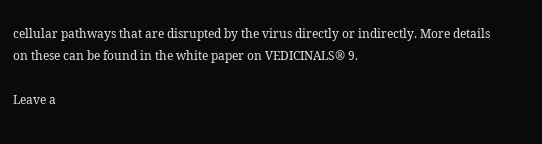cellular pathways that are disrupted by the virus directly or indirectly. More details on these can be found in the white paper on VEDICINALS® 9.

Leave a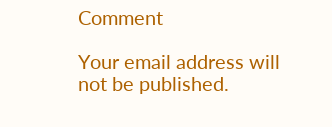Comment

Your email address will not be published.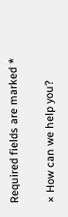Required fields are marked *

× How can we help you?